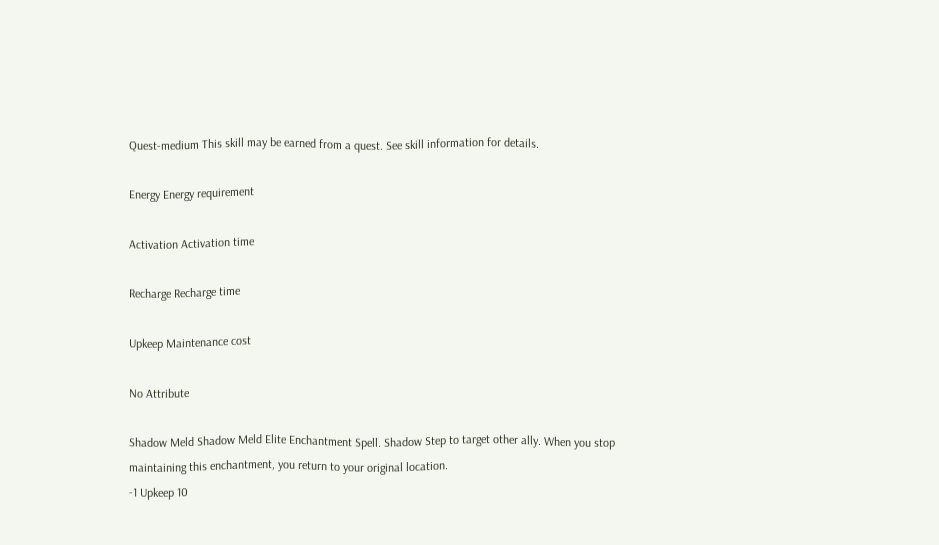Quest-medium This skill may be earned from a quest. See skill information for details.

Energy Energy requirement

Activation Activation time

Recharge Recharge time

Upkeep Maintenance cost

No Attribute

Shadow Meld Shadow Meld Elite Enchantment Spell. Shadow Step to target other ally. When you stop maintaining this enchantment, you return to your original location.
-1 Upkeep 10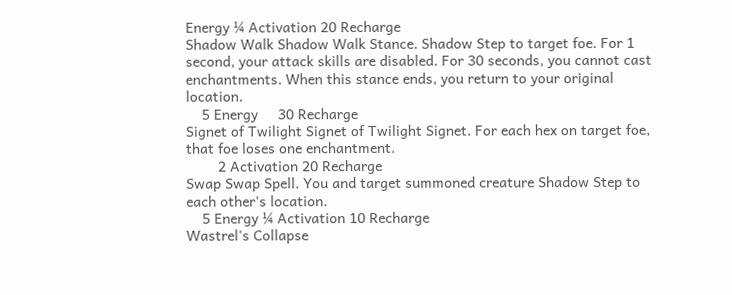Energy ¼ Activation 20 Recharge
Shadow Walk Shadow Walk Stance. Shadow Step to target foe. For 1 second, your attack skills are disabled. For 30 seconds, you cannot cast enchantments. When this stance ends, you return to your original location.
    5 Energy     30 Recharge
Signet of Twilight Signet of Twilight Signet. For each hex on target foe, that foe loses one enchantment.
        2 Activation 20 Recharge
Swap Swap Spell. You and target summoned creature Shadow Step to each other's location.
    5 Energy ¼ Activation 10 Recharge
Wastrel's Collapse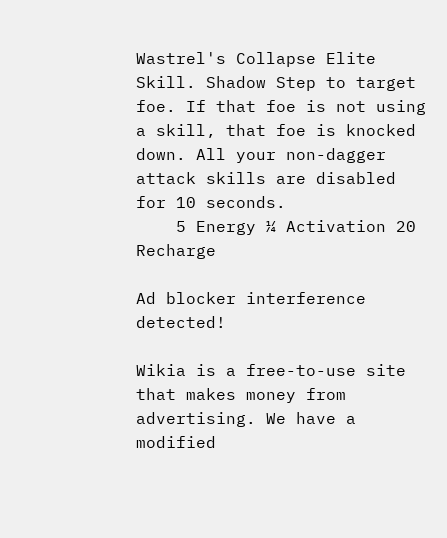Wastrel's Collapse Elite Skill. Shadow Step to target foe. If that foe is not using a skill, that foe is knocked down. All your non-dagger attack skills are disabled for 10 seconds.
    5 Energy ¼ Activation 20 Recharge

Ad blocker interference detected!

Wikia is a free-to-use site that makes money from advertising. We have a modified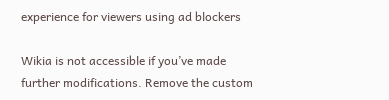experience for viewers using ad blockers

Wikia is not accessible if you’ve made further modifications. Remove the custom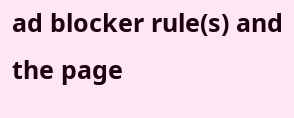ad blocker rule(s) and the page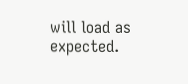will load as expected.